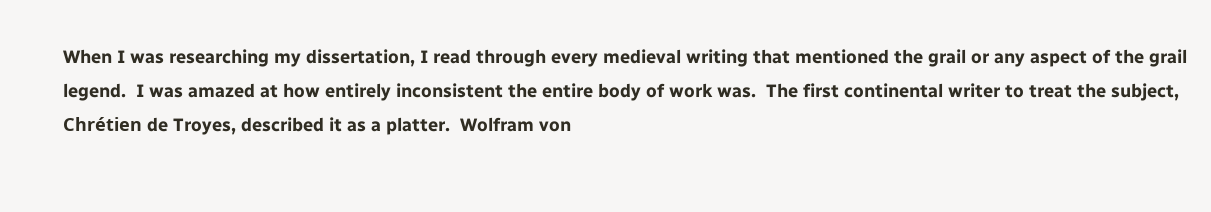When I was researching my dissertation, I read through every medieval writing that mentioned the grail or any aspect of the grail legend.  I was amazed at how entirely inconsistent the entire body of work was.  The first continental writer to treat the subject, Chrétien de Troyes, described it as a platter.  Wolfram von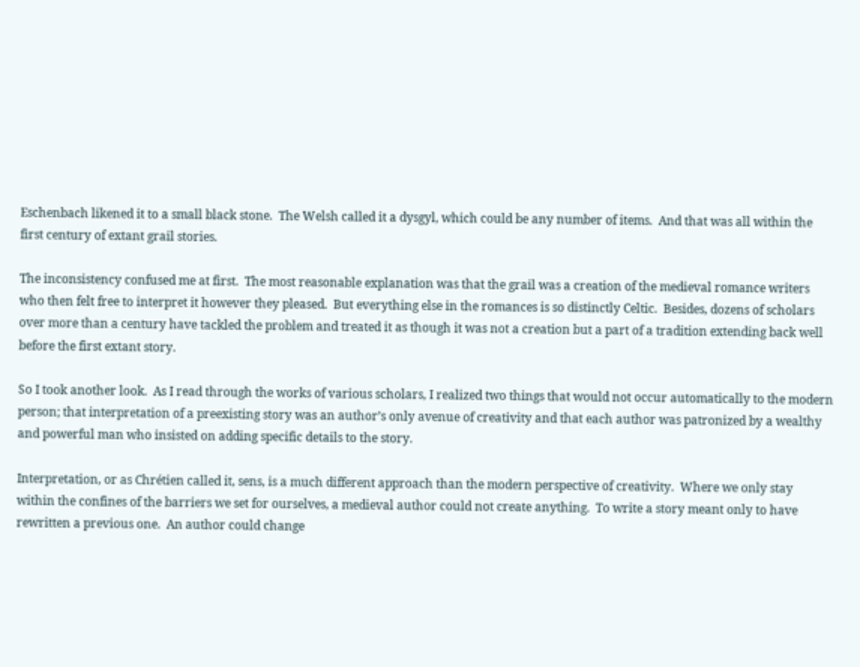Eschenbach likened it to a small black stone.  The Welsh called it a dysgyl, which could be any number of items.  And that was all within the first century of extant grail stories.

The inconsistency confused me at first.  The most reasonable explanation was that the grail was a creation of the medieval romance writers who then felt free to interpret it however they pleased.  But everything else in the romances is so distinctly Celtic.  Besides, dozens of scholars over more than a century have tackled the problem and treated it as though it was not a creation but a part of a tradition extending back well before the first extant story.

So I took another look.  As I read through the works of various scholars, I realized two things that would not occur automatically to the modern person; that interpretation of a preexisting story was an author’s only avenue of creativity and that each author was patronized by a wealthy and powerful man who insisted on adding specific details to the story.

Interpretation, or as Chrétien called it, sens, is a much different approach than the modern perspective of creativity.  Where we only stay within the confines of the barriers we set for ourselves, a medieval author could not create anything.  To write a story meant only to have rewritten a previous one.  An author could change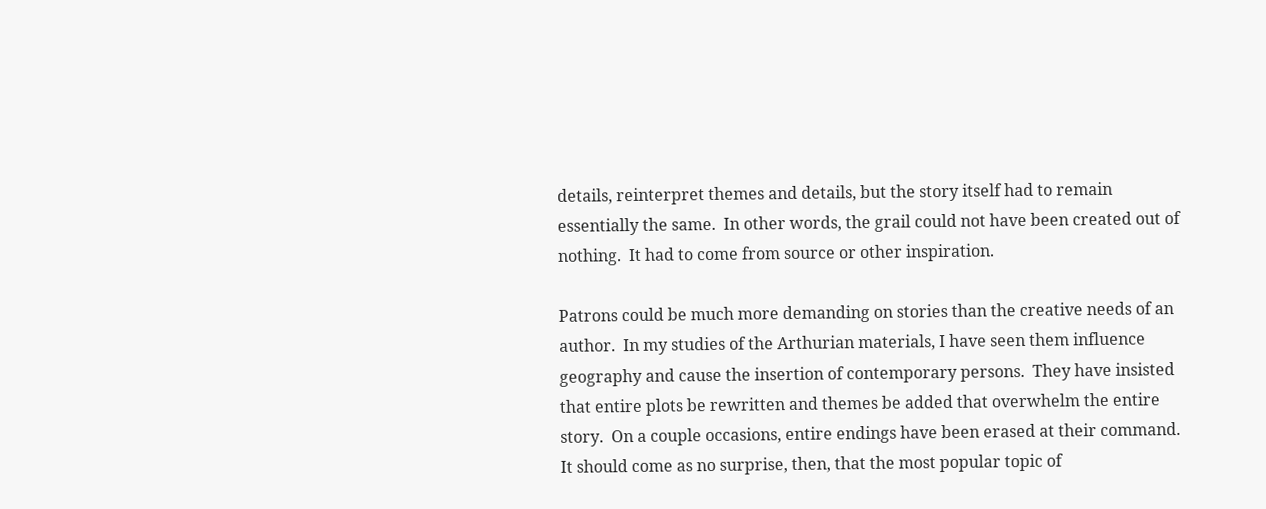details, reinterpret themes and details, but the story itself had to remain essentially the same.  In other words, the grail could not have been created out of nothing.  It had to come from source or other inspiration.

Patrons could be much more demanding on stories than the creative needs of an author.  In my studies of the Arthurian materials, I have seen them influence geography and cause the insertion of contemporary persons.  They have insisted that entire plots be rewritten and themes be added that overwhelm the entire story.  On a couple occasions, entire endings have been erased at their command.  It should come as no surprise, then, that the most popular topic of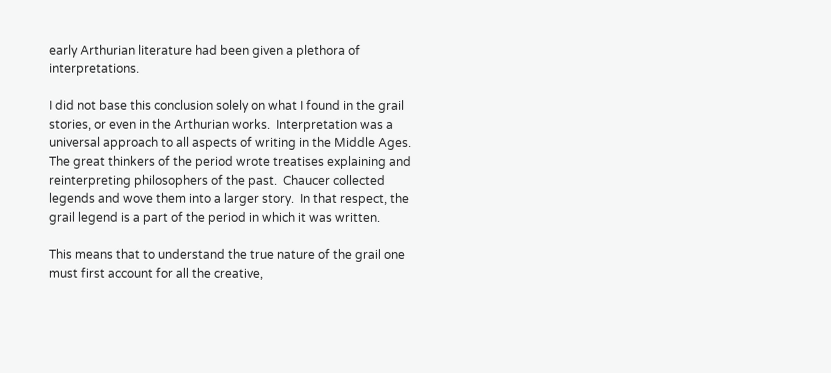early Arthurian literature had been given a plethora of interpretations.

I did not base this conclusion solely on what I found in the grail stories, or even in the Arthurian works.  Interpretation was a universal approach to all aspects of writing in the Middle Ages.  The great thinkers of the period wrote treatises explaining and reinterpreting philosophers of the past.  Chaucer collected legends and wove them into a larger story.  In that respect, the grail legend is a part of the period in which it was written.

This means that to understand the true nature of the grail one must first account for all the creative,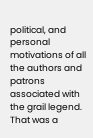political, and personal motivations of all the authors and patrons associated with the grail legend.  That was a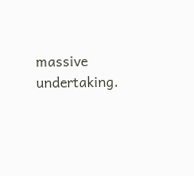massive undertaking.